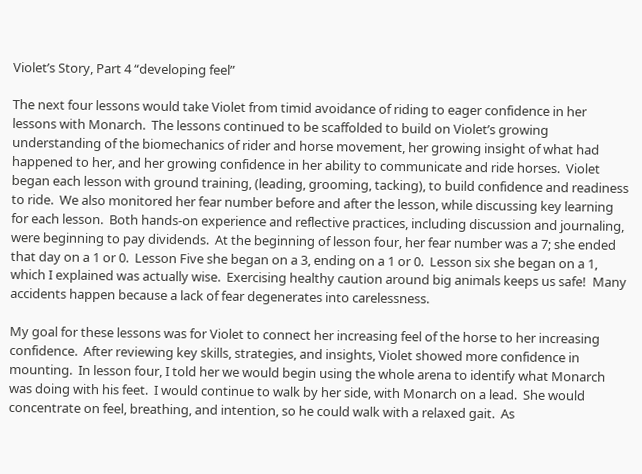Violet’s Story, Part 4 “developing feel”

The next four lessons would take Violet from timid avoidance of riding to eager confidence in her lessons with Monarch.  The lessons continued to be scaffolded to build on Violet’s growing understanding of the biomechanics of rider and horse movement, her growing insight of what had happened to her, and her growing confidence in her ability to communicate and ride horses.  Violet began each lesson with ground training, (leading, grooming, tacking), to build confidence and readiness to ride.  We also monitored her fear number before and after the lesson, while discussing key learning for each lesson.  Both hands-on experience and reflective practices, including discussion and journaling, were beginning to pay dividends.  At the beginning of lesson four, her fear number was a 7; she ended that day on a 1 or 0.  Lesson Five she began on a 3, ending on a 1 or 0.  Lesson six she began on a 1, which I explained was actually wise.  Exercising healthy caution around big animals keeps us safe!  Many accidents happen because a lack of fear degenerates into carelessness.

My goal for these lessons was for Violet to connect her increasing feel of the horse to her increasing confidence.  After reviewing key skills, strategies, and insights, Violet showed more confidence in mounting.  In lesson four, I told her we would begin using the whole arena to identify what Monarch was doing with his feet.  I would continue to walk by her side, with Monarch on a lead.  She would concentrate on feel, breathing, and intention, so he could walk with a relaxed gait.  As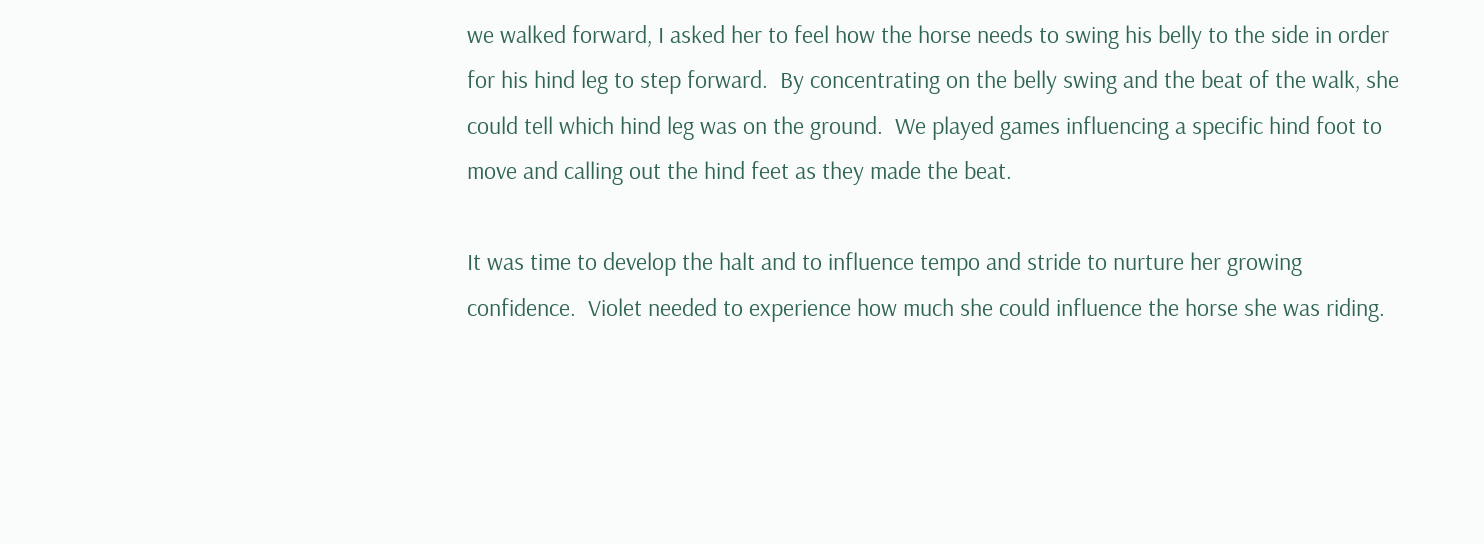we walked forward, I asked her to feel how the horse needs to swing his belly to the side in order for his hind leg to step forward.  By concentrating on the belly swing and the beat of the walk, she could tell which hind leg was on the ground.  We played games influencing a specific hind foot to move and calling out the hind feet as they made the beat.

It was time to develop the halt and to influence tempo and stride to nurture her growing confidence.  Violet needed to experience how much she could influence the horse she was riding.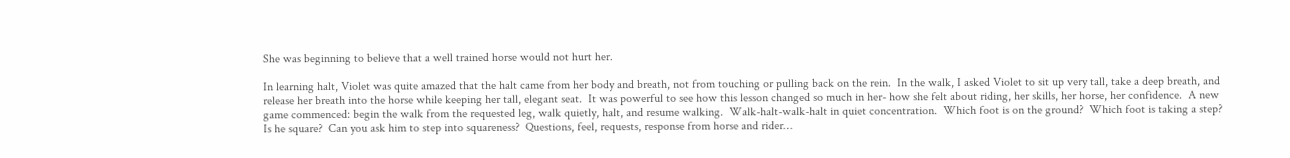She was beginning to believe that a well trained horse would not hurt her.

In learning halt, Violet was quite amazed that the halt came from her body and breath, not from touching or pulling back on the rein.  In the walk, I asked Violet to sit up very tall, take a deep breath, and release her breath into the horse while keeping her tall, elegant seat.  It was powerful to see how this lesson changed so much in her- how she felt about riding, her skills, her horse, her confidence.  A new game commenced: begin the walk from the requested leg, walk quietly, halt, and resume walking.  Walk-halt-walk-halt in quiet concentration.  Which foot is on the ground?  Which foot is taking a step?  Is he square?  Can you ask him to step into squareness?  Questions, feel, requests, response from horse and rider…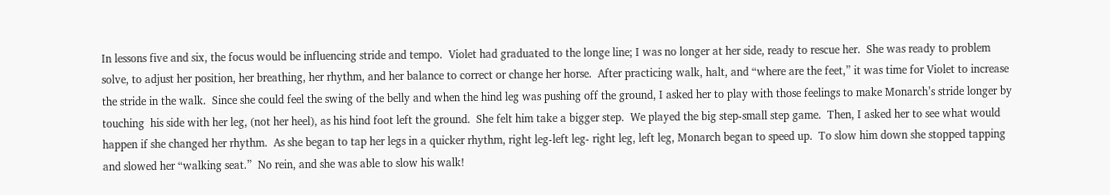In lessons five and six, the focus would be influencing stride and tempo.  Violet had graduated to the longe line; I was no longer at her side, ready to rescue her.  She was ready to problem solve, to adjust her position, her breathing, her rhythm, and her balance to correct or change her horse.  After practicing walk, halt, and “where are the feet,” it was time for Violet to increase the stride in the walk.  Since she could feel the swing of the belly and when the hind leg was pushing off the ground, I asked her to play with those feelings to make Monarch’s stride longer by touching  his side with her leg, (not her heel), as his hind foot left the ground.  She felt him take a bigger step.  We played the big step-small step game.  Then, I asked her to see what would happen if she changed her rhythm.  As she began to tap her legs in a quicker rhythm, right leg-left leg- right leg, left leg, Monarch began to speed up.  To slow him down she stopped tapping and slowed her “walking seat.”  No rein, and she was able to slow his walk!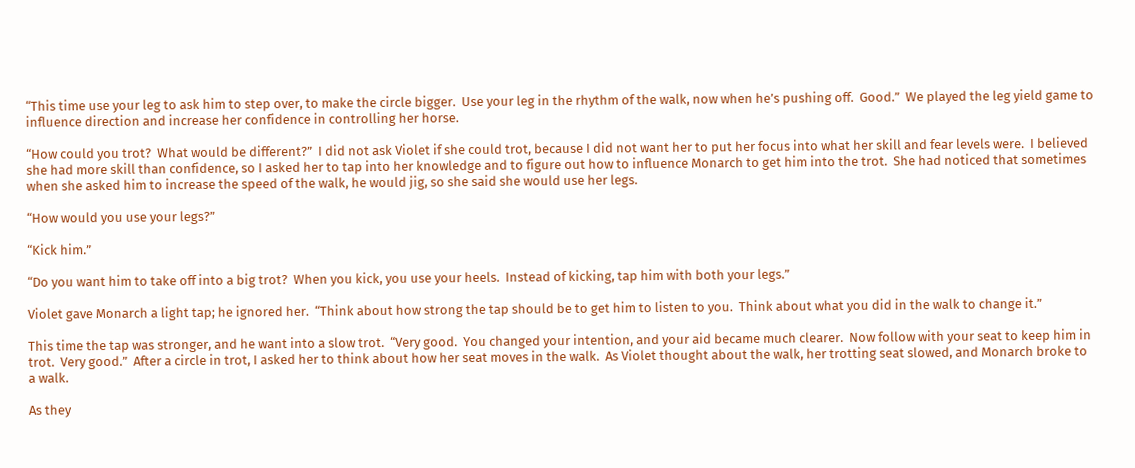“This time use your leg to ask him to step over, to make the circle bigger.  Use your leg in the rhythm of the walk, now when he’s pushing off.  Good.”  We played the leg yield game to influence direction and increase her confidence in controlling her horse.

“How could you trot?  What would be different?”  I did not ask Violet if she could trot, because I did not want her to put her focus into what her skill and fear levels were.  I believed she had more skill than confidence, so I asked her to tap into her knowledge and to figure out how to influence Monarch to get him into the trot.  She had noticed that sometimes when she asked him to increase the speed of the walk, he would jig, so she said she would use her legs.

“How would you use your legs?”

“Kick him.”

“Do you want him to take off into a big trot?  When you kick, you use your heels.  Instead of kicking, tap him with both your legs.”

Violet gave Monarch a light tap; he ignored her.  “Think about how strong the tap should be to get him to listen to you.  Think about what you did in the walk to change it.”

This time the tap was stronger, and he want into a slow trot.  “Very good.  You changed your intention, and your aid became much clearer.  Now follow with your seat to keep him in trot.  Very good.”  After a circle in trot, I asked her to think about how her seat moves in the walk.  As Violet thought about the walk, her trotting seat slowed, and Monarch broke to a walk.

As they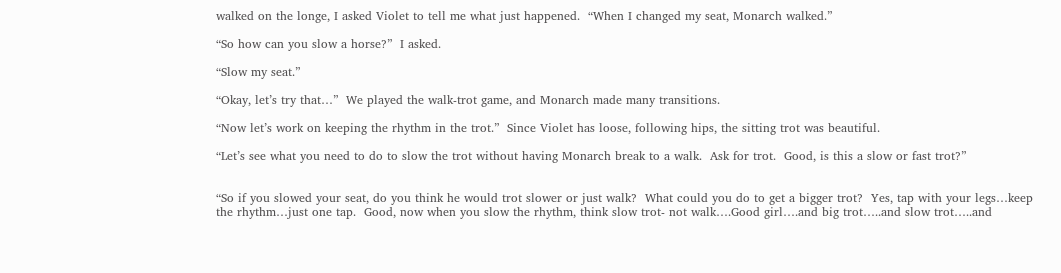walked on the longe, I asked Violet to tell me what just happened.  “When I changed my seat, Monarch walked.”

“So how can you slow a horse?”  I asked.

“Slow my seat.”

“Okay, let’s try that…”  We played the walk-trot game, and Monarch made many transitions.

“Now let’s work on keeping the rhythm in the trot.”  Since Violet has loose, following hips, the sitting trot was beautiful.

“Let’s see what you need to do to slow the trot without having Monarch break to a walk.  Ask for trot.  Good, is this a slow or fast trot?”


“So if you slowed your seat, do you think he would trot slower or just walk?  What could you do to get a bigger trot?  Yes, tap with your legs…keep the rhythm…just one tap.  Good, now when you slow the rhythm, think slow trot- not walk….Good girl….and big trot…..and slow trot…..and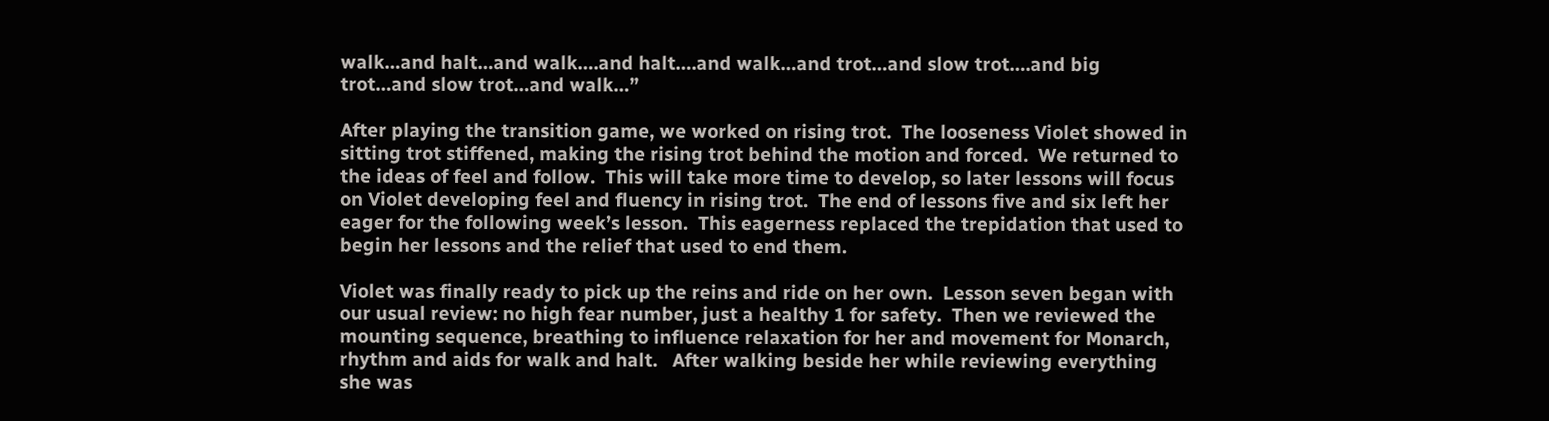walk…and halt…and walk….and halt….and walk…and trot…and slow trot….and big trot…and slow trot…and walk…”

After playing the transition game, we worked on rising trot.  The looseness Violet showed in sitting trot stiffened, making the rising trot behind the motion and forced.  We returned to the ideas of feel and follow.  This will take more time to develop, so later lessons will focus on Violet developing feel and fluency in rising trot.  The end of lessons five and six left her eager for the following week’s lesson.  This eagerness replaced the trepidation that used to begin her lessons and the relief that used to end them.

Violet was finally ready to pick up the reins and ride on her own.  Lesson seven began with our usual review: no high fear number, just a healthy 1 for safety.  Then we reviewed the mounting sequence, breathing to influence relaxation for her and movement for Monarch, rhythm and aids for walk and halt.   After walking beside her while reviewing everything she was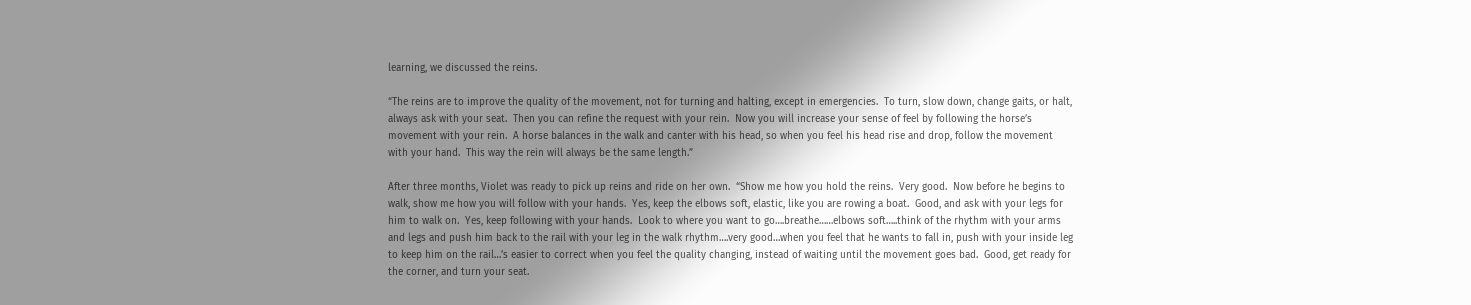learning, we discussed the reins.

“The reins are to improve the quality of the movement, not for turning and halting, except in emergencies.  To turn, slow down, change gaits, or halt, always ask with your seat.  Then you can refine the request with your rein.  Now you will increase your sense of feel by following the horse’s movement with your rein.  A horse balances in the walk and canter with his head, so when you feel his head rise and drop, follow the movement with your hand.  This way the rein will always be the same length.”

After three months, Violet was ready to pick up reins and ride on her own.  “Show me how you hold the reins.  Very good.  Now before he begins to walk, show me how you will follow with your hands.  Yes, keep the elbows soft, elastic, like you are rowing a boat.  Good, and ask with your legs for him to walk on.  Yes, keep following with your hands.  Look to where you want to go….breathe……elbows soft…..think of the rhythm with your arms and legs and push him back to the rail with your leg in the walk rhythm….very good…when you feel that he wants to fall in, push with your inside leg to keep him on the rail…’s easier to correct when you feel the quality changing, instead of waiting until the movement goes bad.  Good, get ready for the corner, and turn your seat.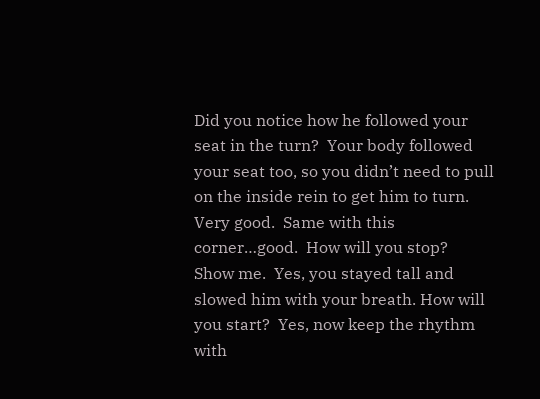Did you notice how he followed your seat in the turn?  Your body followed your seat too, so you didn’t need to pull on the inside rein to get him to turn.  Very good.  Same with this corner…good.  How will you stop?  Show me.  Yes, you stayed tall and slowed him with your breath. How will you start?  Yes, now keep the rhythm with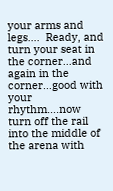your arms and legs….  Ready, and turn your seat in the corner…and again in the corner…good with your rhythm….now turn off the rail into the middle of the arena with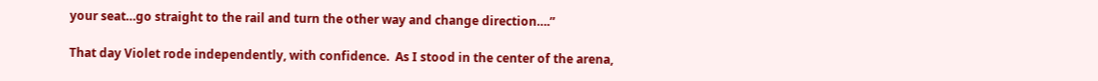your seat…go straight to the rail and turn the other way and change direction….”

That day Violet rode independently, with confidence.  As I stood in the center of the arena,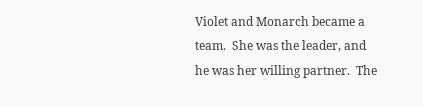Violet and Monarch became a team.  She was the leader, and he was her willing partner.  The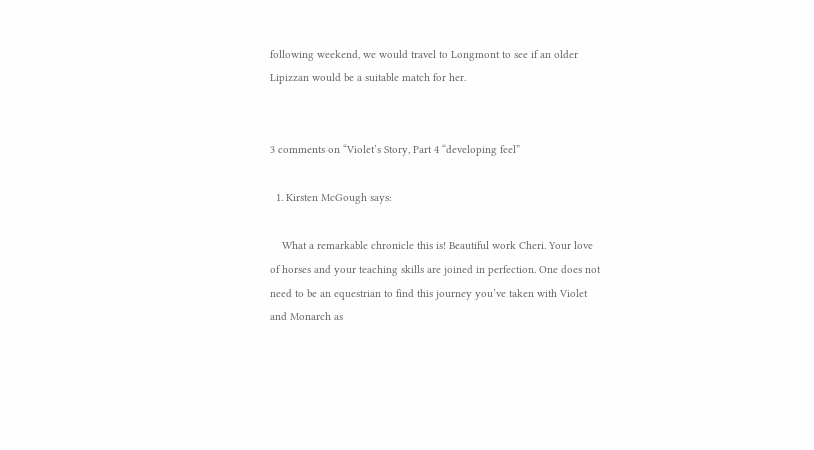following weekend, we would travel to Longmont to see if an older Lipizzan would be a suitable match for her.


3 comments on “Violet’s Story, Part 4 “developing feel”

  1. Kirsten McGough says:

    What a remarkable chronicle this is! Beautiful work Cheri. Your love of horses and your teaching skills are joined in perfection. One does not need to be an equestrian to find this journey you’ve taken with Violet and Monarch as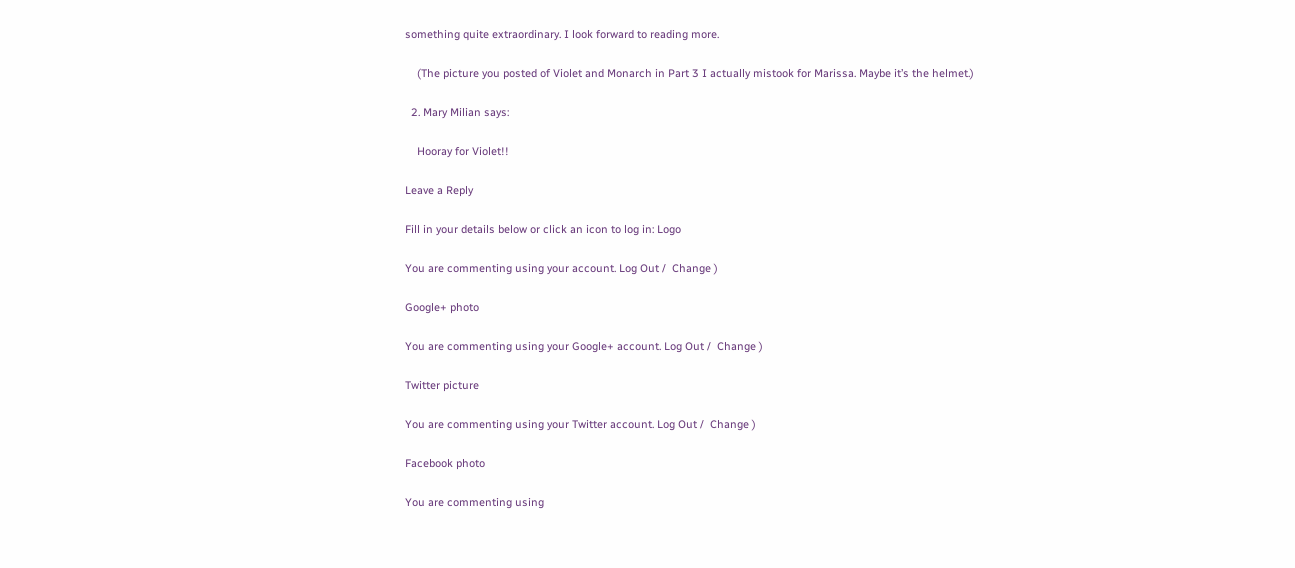something quite extraordinary. I look forward to reading more.

    (The picture you posted of Violet and Monarch in Part 3 I actually mistook for Marissa. Maybe it’s the helmet.)

  2. Mary Milian says:

    Hooray for Violet!!

Leave a Reply

Fill in your details below or click an icon to log in: Logo

You are commenting using your account. Log Out /  Change )

Google+ photo

You are commenting using your Google+ account. Log Out /  Change )

Twitter picture

You are commenting using your Twitter account. Log Out /  Change )

Facebook photo

You are commenting using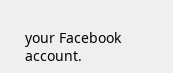your Facebook account.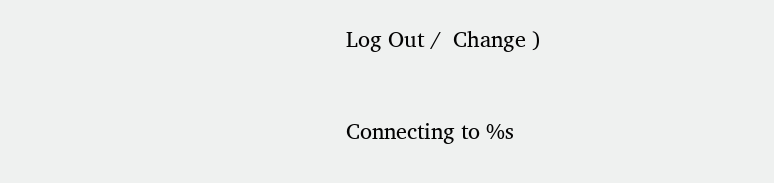Log Out /  Change )


Connecting to %s